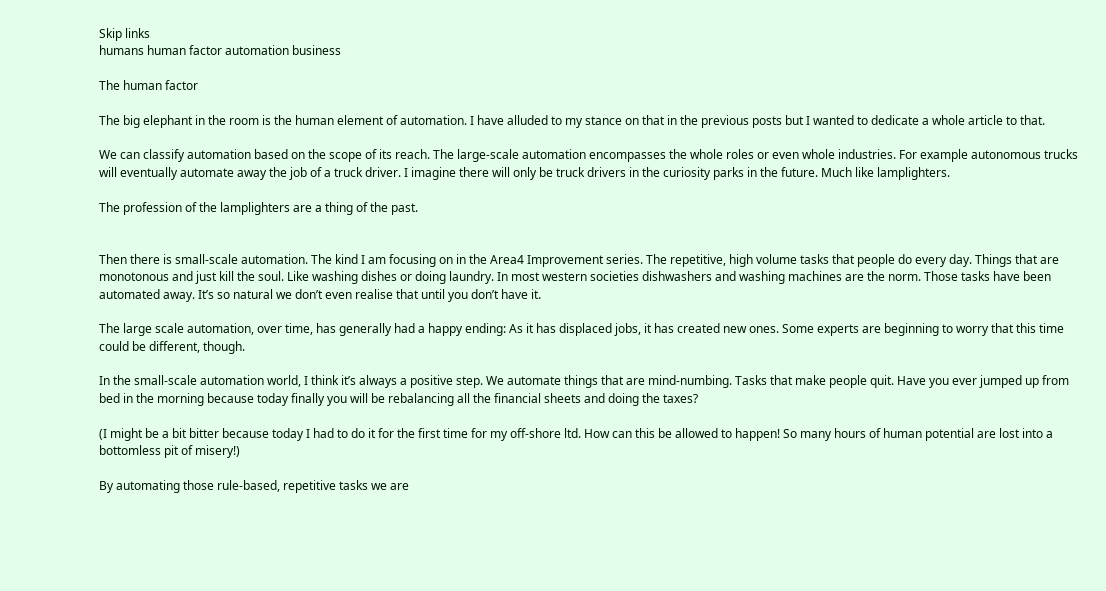Skip links
humans human factor automation business

The human factor

The big elephant in the room is the human element of automation. I have alluded to my stance on that in the previous posts but I wanted to dedicate a whole article to that.

We can classify automation based on the scope of its reach. The large-scale automation encompasses the whole roles or even whole industries. For example autonomous trucks will eventually automate away the job of a truck driver. I imagine there will only be truck drivers in the curiosity parks in the future. Much like lamplighters.

The profession of the lamplighters are a thing of the past.


Then there is small-scale automation. The kind I am focusing on in the Area4 Improvement series. The repetitive, high volume tasks that people do every day. Things that are monotonous and just kill the soul. Like washing dishes or doing laundry. In most western societies dishwashers and washing machines are the norm. Those tasks have been automated away. It’s so natural we don’t even realise that until you don’t have it.

The large scale automation, over time, has generally had a happy ending: As it has displaced jobs, it has created new ones. Some experts are beginning to worry that this time could be different, though.

In the small-scale automation world, I think it’s always a positive step. We automate things that are mind-numbing. Tasks that make people quit. Have you ever jumped up from bed in the morning because today finally you will be rebalancing all the financial sheets and doing the taxes?

(I might be a bit bitter because today I had to do it for the first time for my off-shore ltd. How can this be allowed to happen! So many hours of human potential are lost into a bottomless pit of misery!)

By automating those rule-based, repetitive tasks we are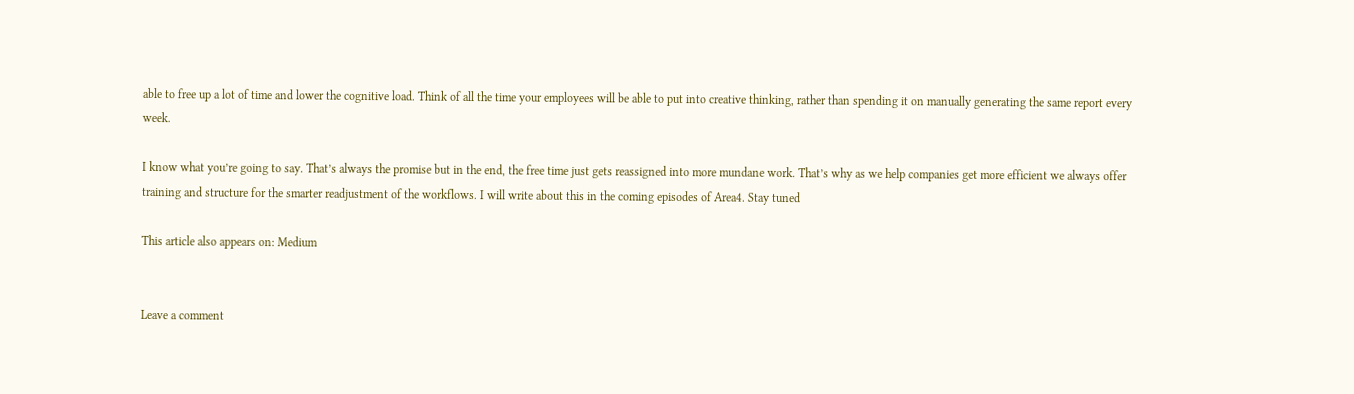able to free up a lot of time and lower the cognitive load. Think of all the time your employees will be able to put into creative thinking, rather than spending it on manually generating the same report every week.

I know what you’re going to say. That’s always the promise but in the end, the free time just gets reassigned into more mundane work. That’s why as we help companies get more efficient we always offer training and structure for the smarter readjustment of the workflows. I will write about this in the coming episodes of Area4. Stay tuned

This article also appears on: Medium


Leave a comment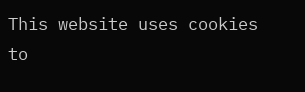This website uses cookies to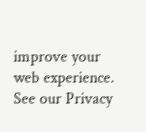improve your web experience.
See our Privacy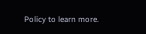Policy to learn more.